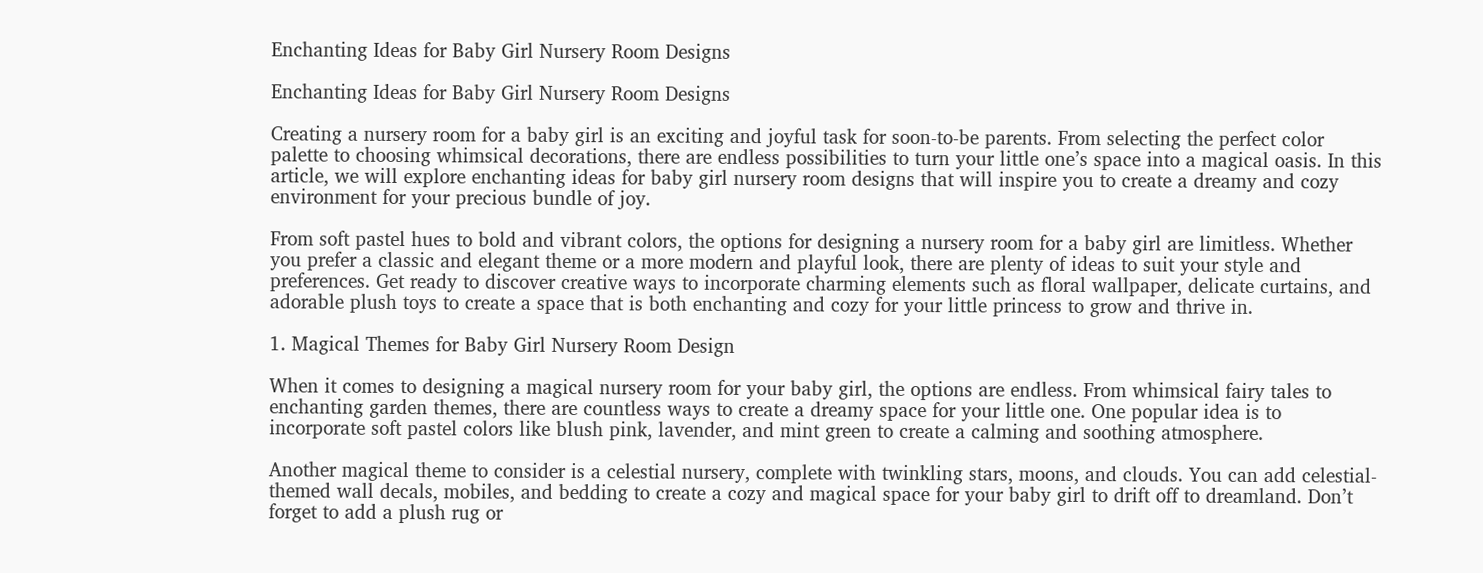Enchanting Ideas for Baby Girl Nursery Room Designs

Enchanting Ideas for Baby Girl Nursery Room Designs

Creating a nursery room for a baby girl is an exciting and joyful task for soon-to-be parents. From selecting the perfect color palette to choosing whimsical decorations, there are endless possibilities to turn your little one’s space into a magical oasis. In this article, we will explore enchanting ideas for baby girl nursery room designs that will inspire you to create a dreamy and cozy environment for your precious bundle of joy.

From soft pastel hues to bold and vibrant colors, the options for designing a nursery room for a baby girl are limitless. Whether you prefer a classic and elegant theme or a more modern and playful look, there are plenty of ideas to suit your style and preferences. Get ready to discover creative ways to incorporate charming elements such as floral wallpaper, delicate curtains, and adorable plush toys to create a space that is both enchanting and cozy for your little princess to grow and thrive in.

1. Magical Themes for Baby Girl Nursery Room Design

When it comes to designing a magical nursery room for your baby girl, the options are endless. From whimsical fairy tales to enchanting garden themes, there are countless ways to create a dreamy space for your little one. One popular idea is to incorporate soft pastel colors like blush pink, lavender, and mint green to create a calming and soothing atmosphere.

Another magical theme to consider is a celestial nursery, complete with twinkling stars, moons, and clouds. You can add celestial-themed wall decals, mobiles, and bedding to create a cozy and magical space for your baby girl to drift off to dreamland. Don’t forget to add a plush rug or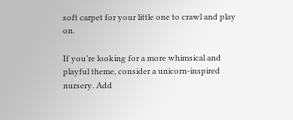soft carpet for your little one to crawl and play on.

If you’re looking for a more whimsical and playful theme, consider a unicorn-inspired nursery. Add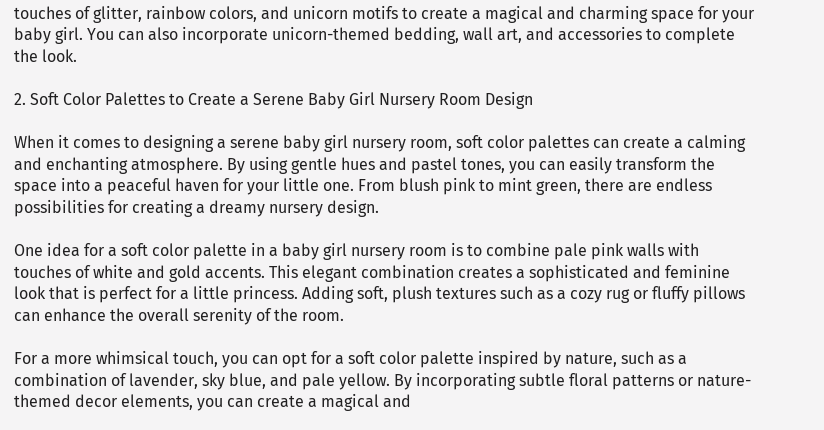touches of glitter, rainbow colors, and unicorn motifs to create a magical and charming space for your baby girl. You can also incorporate unicorn-themed bedding, wall art, and accessories to complete the look.

2. Soft Color Palettes to Create a Serene Baby Girl Nursery Room Design

When it comes to designing a serene baby girl nursery room, soft color palettes can create a calming and enchanting atmosphere. By using gentle hues and pastel tones, you can easily transform the space into a peaceful haven for your little one. From blush pink to mint green, there are endless possibilities for creating a dreamy nursery design.

One idea for a soft color palette in a baby girl nursery room is to combine pale pink walls with touches of white and gold accents. This elegant combination creates a sophisticated and feminine look that is perfect for a little princess. Adding soft, plush textures such as a cozy rug or fluffy pillows can enhance the overall serenity of the room.

For a more whimsical touch, you can opt for a soft color palette inspired by nature, such as a combination of lavender, sky blue, and pale yellow. By incorporating subtle floral patterns or nature-themed decor elements, you can create a magical and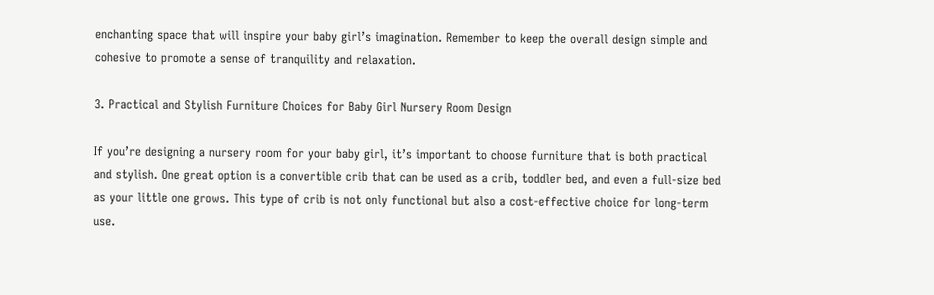enchanting space that will inspire your baby girl’s imagination. Remember to keep the overall design simple and cohesive to promote a sense of tranquility and relaxation.

3. Practical and Stylish Furniture Choices for Baby Girl Nursery Room Design

If you’re designing a nursery room for your baby girl, it’s important to choose furniture that is both practical and stylish. One great option is a convertible crib that can be used as a crib, toddler bed, and even a full-size bed as your little one grows. This type of crib is not only functional but also a cost-effective choice for long-term use.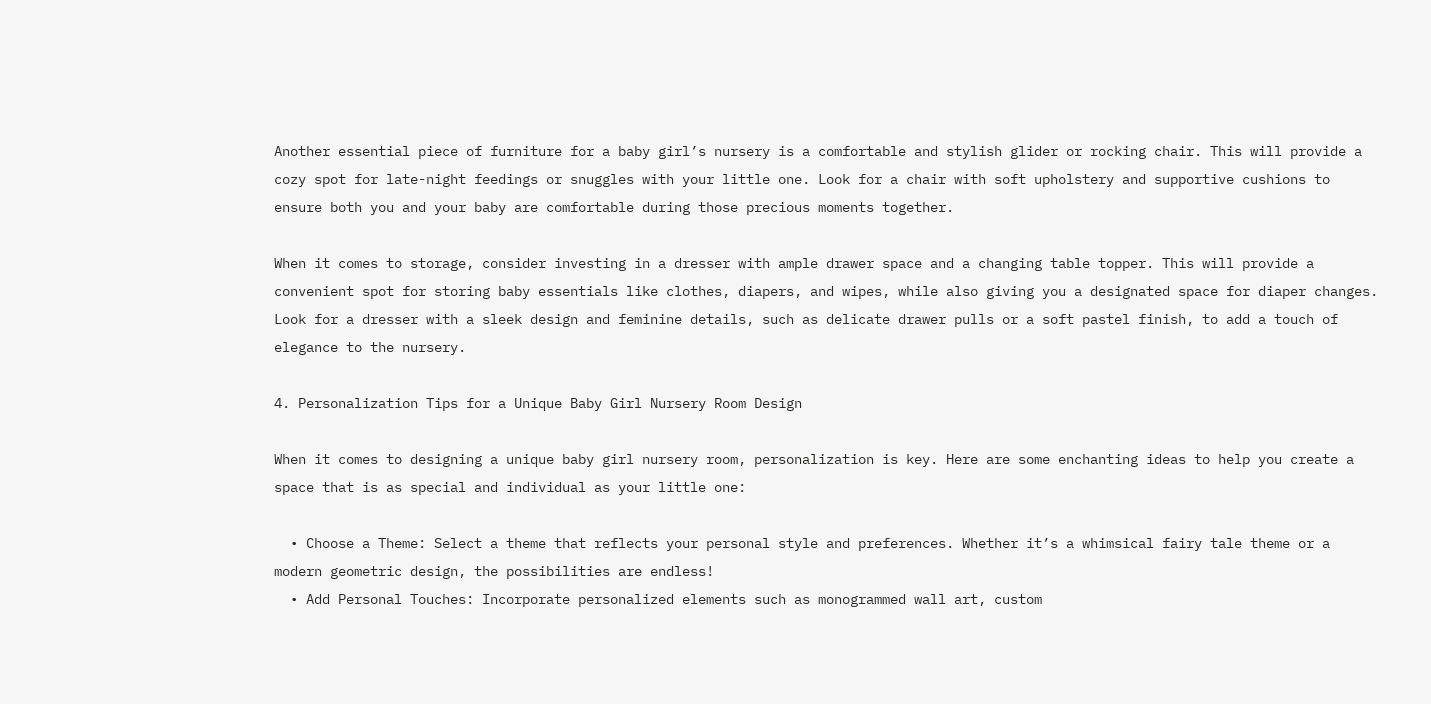Another essential piece of furniture for a baby girl’s nursery is a comfortable and stylish glider or rocking chair. This will provide a cozy spot for late-night feedings or snuggles with your little one. Look for a chair with soft upholstery and supportive cushions to ensure both you and your baby are comfortable during those precious moments together.

When it comes to storage, consider investing in a dresser with ample drawer space and a changing table topper. This will provide a convenient spot for storing baby essentials like clothes, diapers, and wipes, while also giving you a designated space for diaper changes. Look for a dresser with a sleek design and feminine details, such as delicate drawer pulls or a soft pastel finish, to add a touch of elegance to the nursery.

4. Personalization Tips for a Unique Baby Girl Nursery Room Design

When it comes to designing a unique baby girl nursery room, personalization is key. Here are some enchanting ideas to help you create a space that is as special and individual as your little one:

  • Choose a Theme: Select a theme that reflects your personal style and preferences. Whether it’s a whimsical fairy tale theme or a modern geometric design, the possibilities are endless!
  • Add Personal Touches: Incorporate personalized elements such as monogrammed wall art, custom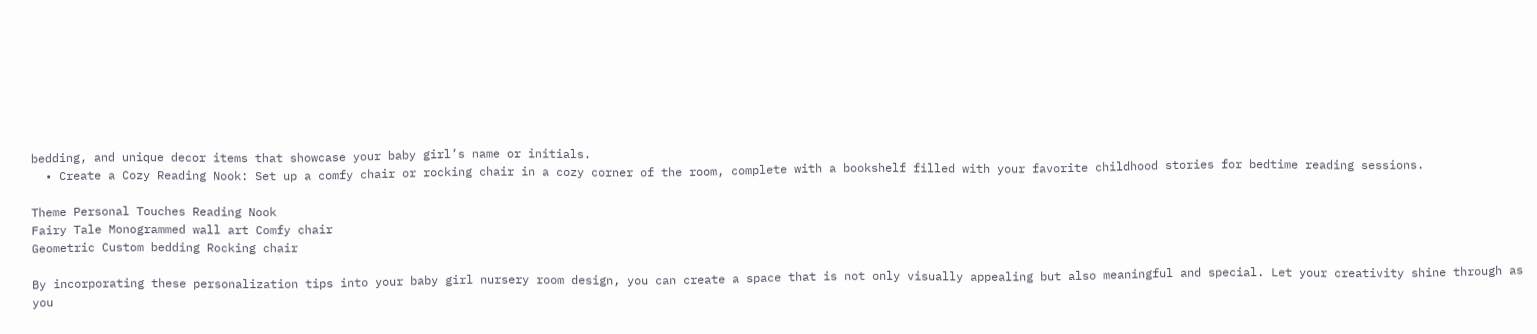bedding, and unique decor items that showcase your baby girl’s name or initials.
  • Create a Cozy Reading Nook: Set up a comfy chair or rocking chair in a cozy corner of the room, complete with a bookshelf filled with your favorite childhood stories for bedtime reading sessions.

Theme Personal Touches Reading Nook
Fairy Tale Monogrammed wall art Comfy chair
Geometric Custom bedding Rocking chair

By incorporating these personalization tips into your baby girl nursery room design, you can create a space that is not only visually appealing but also meaningful and special. Let your creativity shine through as you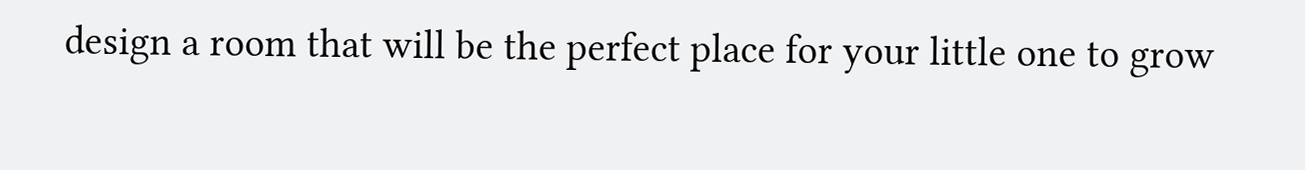design a room that will be the perfect place for your little one to grow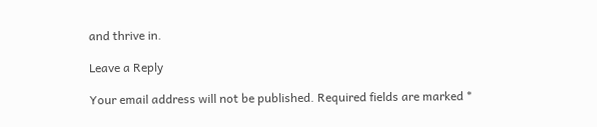and thrive in.

Leave a Reply

Your email address will not be published. Required fields are marked *